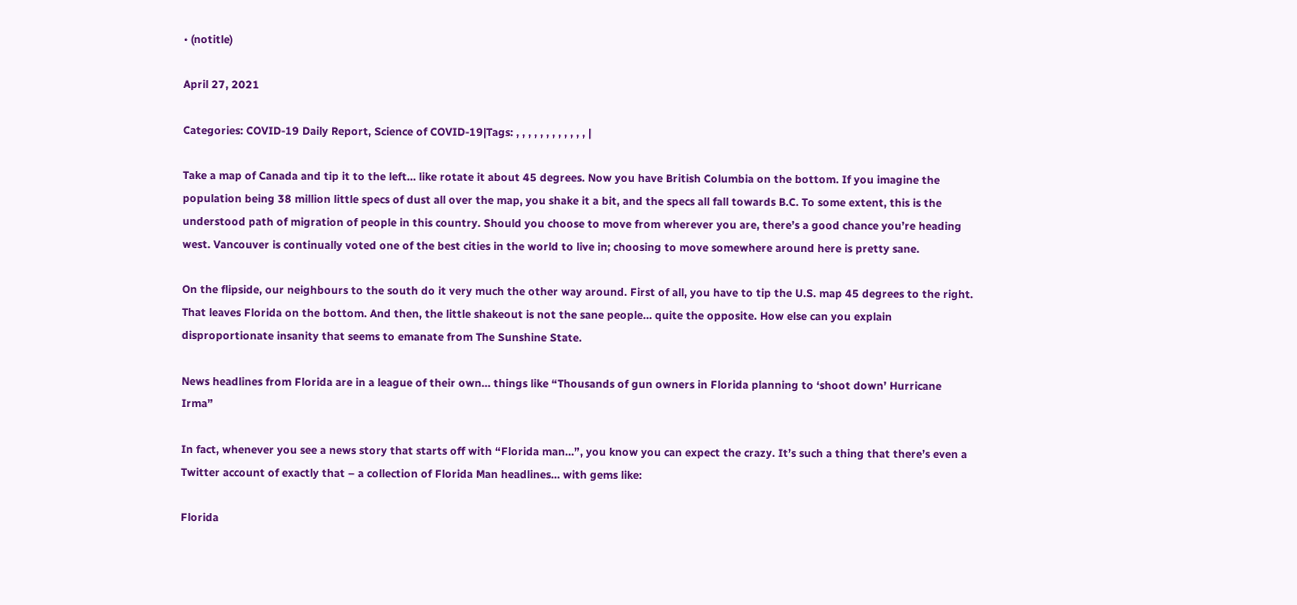• (notitle)

April 27, 2021

Categories: COVID-19 Daily Report, Science of COVID-19|Tags: , , , , , , , , , , , , |

Take a map of Canada and tip it to the left… like rotate it about 45 degrees. Now you have British Columbia on the bottom. If you imagine the population being 38 million little specs of dust all over the map, you shake it a bit, and the specs all fall towards B.C. To some extent, this is the understood path of migration of people in this country. Should you choose to move from wherever you are, there’s a good chance you’re heading west. Vancouver is continually voted one of the best cities in the world to live in; choosing to move somewhere around here is pretty sane.

On the flipside, our neighbours to the south do it very much the other way around. First of all, you have to tip the U.S. map 45 degrees to the right. That leaves Florida on the bottom. And then, the little shakeout is not the sane people… quite the opposite. How else can you explain disproportionate insanity that seems to emanate from The Sunshine State.

News headlines from Florida are in a league of their own… things like “Thousands of gun owners in Florida planning to ‘shoot down’ Hurricane Irma”

In fact, whenever you see a news story that starts off with “Florida man…”, you know you can expect the crazy. It’s such a thing that there’s even a Twitter account of exactly that – a collection of Florida Man headlines… with gems like:

Florida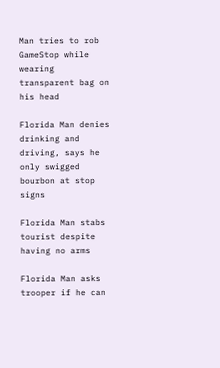Man tries to rob GameStop while wearing transparent bag on his head

Florida Man denies drinking and driving, says he only swigged bourbon at stop signs

Florida Man stabs tourist despite having no arms

Florida Man asks trooper if he can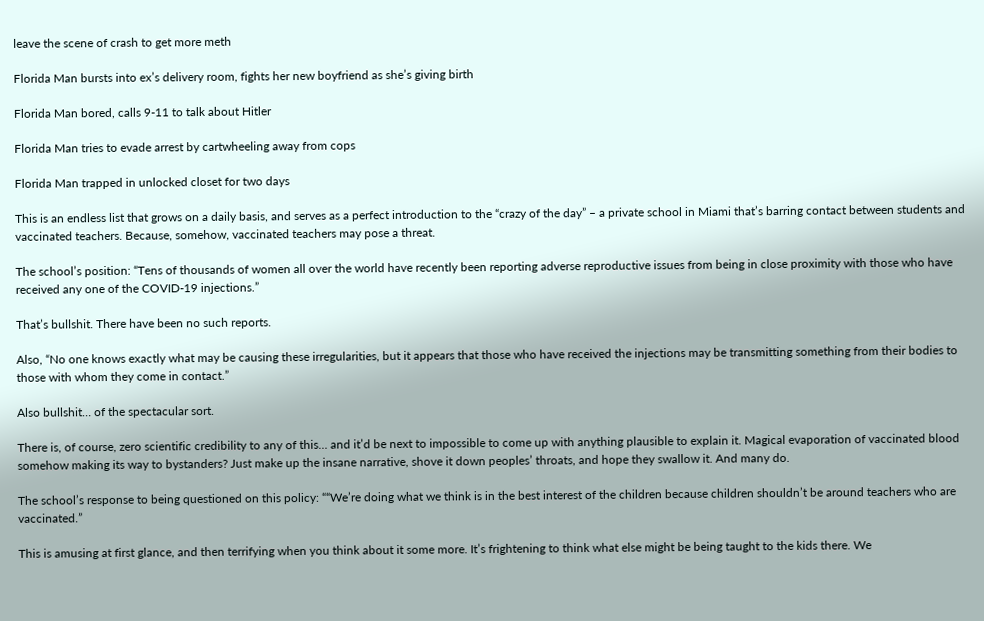leave the scene of crash to get more meth

Florida Man bursts into ex’s delivery room, fights her new boyfriend as she’s giving birth

Florida Man bored, calls 9-11 to talk about Hitler

Florida Man tries to evade arrest by cartwheeling away from cops

Florida Man trapped in unlocked closet for two days

This is an endless list that grows on a daily basis, and serves as a perfect introduction to the “crazy of the day” – a private school in Miami that’s barring contact between students and vaccinated teachers. Because, somehow, vaccinated teachers may pose a threat.

The school’s position: “Tens of thousands of women all over the world have recently been reporting adverse reproductive issues from being in close proximity with those who have received any one of the COVID-19 injections.”

That’s bullshit. There have been no such reports.

Also, “No one knows exactly what may be causing these irregularities, but it appears that those who have received the injections may be transmitting something from their bodies to those with whom they come in contact.”

Also bullshit… of the spectacular sort.

There is, of course, zero scientific credibility to any of this… and it’d be next to impossible to come up with anything plausible to explain it. Magical evaporation of vaccinated blood somehow making its way to bystanders? Just make up the insane narrative, shove it down peoples’ throats, and hope they swallow it. And many do.

The school’s response to being questioned on this policy: ““We’re doing what we think is in the best interest of the children because children shouldn’t be around teachers who are vaccinated.”

This is amusing at first glance, and then terrifying when you think about it some more. It’s frightening to think what else might be being taught to the kids there. We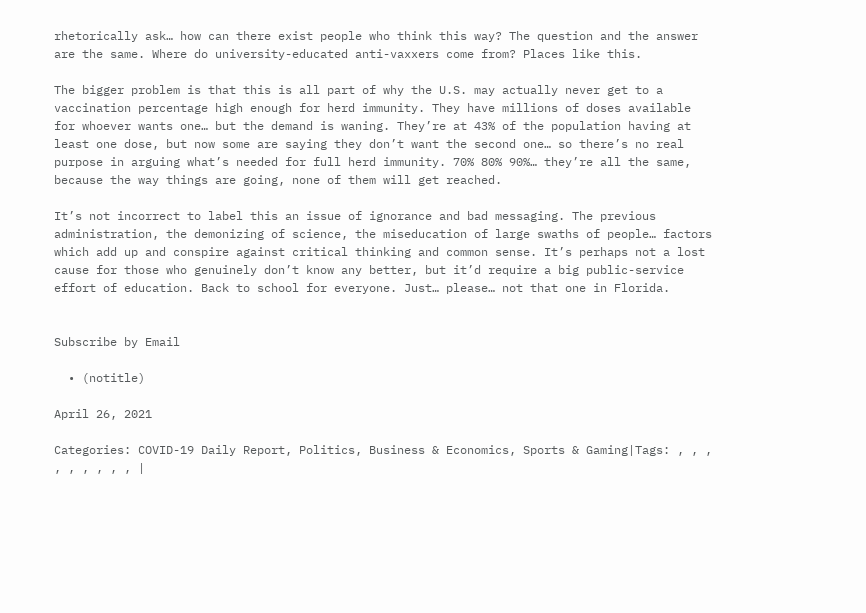rhetorically ask… how can there exist people who think this way? The question and the answer are the same. Where do university-educated anti-vaxxers come from? Places like this.

The bigger problem is that this is all part of why the U.S. may actually never get to a vaccination percentage high enough for herd immunity. They have millions of doses available for whoever wants one… but the demand is waning. They’re at 43% of the population having at least one dose, but now some are saying they don’t want the second one… so there’s no real purpose in arguing what’s needed for full herd immunity. 70% 80% 90%… they’re all the same, because the way things are going, none of them will get reached.

It’s not incorrect to label this an issue of ignorance and bad messaging. The previous administration, the demonizing of science, the miseducation of large swaths of people… factors which add up and conspire against critical thinking and common sense. It’s perhaps not a lost cause for those who genuinely don’t know any better, but it’d require a big public-service effort of education. Back to school for everyone. Just… please… not that one in Florida.


Subscribe by Email

  • (notitle)

April 26, 2021

Categories: COVID-19 Daily Report, Politics, Business & Economics, Sports & Gaming|Tags: , , , , , , , , , |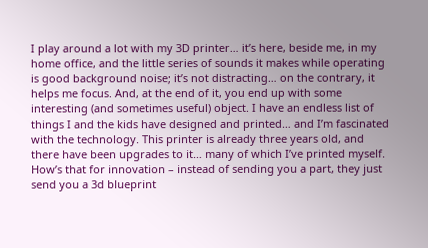I play around a lot with my 3D printer… it’s here, beside me, in my home office, and the little series of sounds it makes while operating is good background noise; it’s not distracting… on the contrary, it helps me focus. And, at the end of it, you end up with some interesting (and sometimes useful) object. I have an endless list of things I and the kids have designed and printed… and I’m fascinated with the technology. This printer is already three years old, and there have been upgrades to it… many of which I’ve printed myself. How’s that for innovation – instead of sending you a part, they just send you a 3d blueprint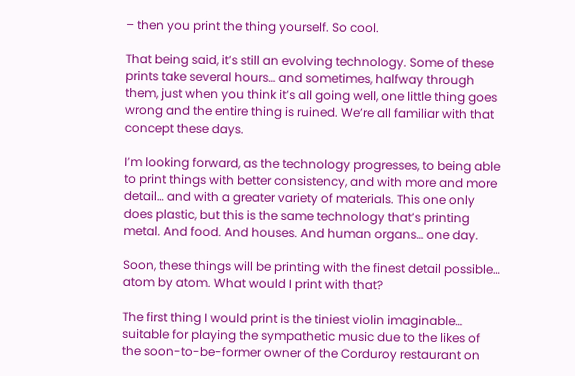– then you print the thing yourself. So cool.

That being said, it’s still an evolving technology. Some of these prints take several hours… and sometimes, halfway through them, just when you think it’s all going well, one little thing goes wrong and the entire thing is ruined. We’re all familiar with that concept these days.

I’m looking forward, as the technology progresses, to being able to print things with better consistency, and with more and more detail… and with a greater variety of materials. This one only does plastic, but this is the same technology that’s printing metal. And food. And houses. And human organs… one day.

Soon, these things will be printing with the finest detail possible… atom by atom. What would I print with that?

The first thing I would print is the tiniest violin imaginable… suitable for playing the sympathetic music due to the likes of the soon-to-be-former owner of the Corduroy restaurant on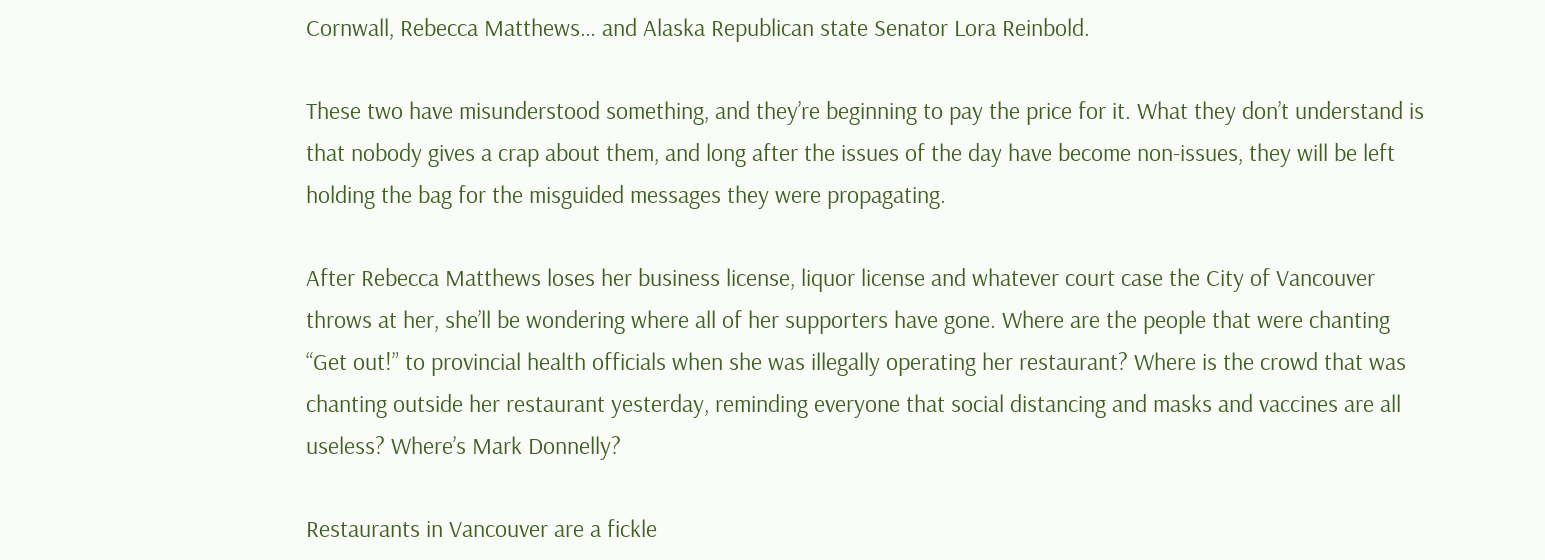Cornwall, Rebecca Matthews… and Alaska Republican state Senator Lora Reinbold.

These two have misunderstood something, and they’re beginning to pay the price for it. What they don’t understand is that nobody gives a crap about them, and long after the issues of the day have become non-issues, they will be left holding the bag for the misguided messages they were propagating.

After Rebecca Matthews loses her business license, liquor license and whatever court case the City of Vancouver throws at her, she’ll be wondering where all of her supporters have gone. Where are the people that were chanting “Get out!” to provincial health officials when she was illegally operating her restaurant? Where is the crowd that was chanting outside her restaurant yesterday, reminding everyone that social distancing and masks and vaccines are all useless? Where’s Mark Donnelly?

Restaurants in Vancouver are a fickle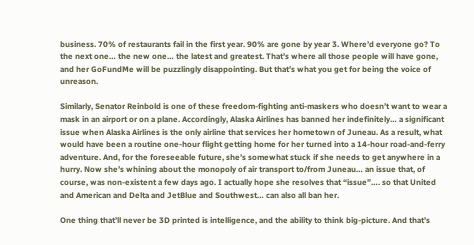business. 70% of restaurants fail in the first year. 90% are gone by year 3. Where’d everyone go? To the next one… the new one… the latest and greatest. That’s where all those people will have gone, and her GoFundMe will be puzzlingly disappointing. But that’s what you get for being the voice of unreason.

Similarly, Senator Reinbold is one of these freedom-fighting anti-maskers who doesn’t want to wear a mask in an airport or on a plane. Accordingly, Alaska Airlines has banned her indefinitely… a significant issue when Alaska Airlines is the only airline that services her hometown of Juneau. As a result, what would have been a routine one-hour flight getting home for her turned into a 14-hour road-and-ferry adventure. And, for the foreseeable future, she’s somewhat stuck if she needs to get anywhere in a hurry. Now she’s whining about the monopoly of air transport to/from Juneau… an issue that, of course, was non-existent a few days ago. I actually hope she resolves that “issue”…. so that United and American and Delta and JetBlue and Southwest… can also all ban her.

One thing that’ll never be 3D printed is intelligence, and the ability to think big-picture. And that’s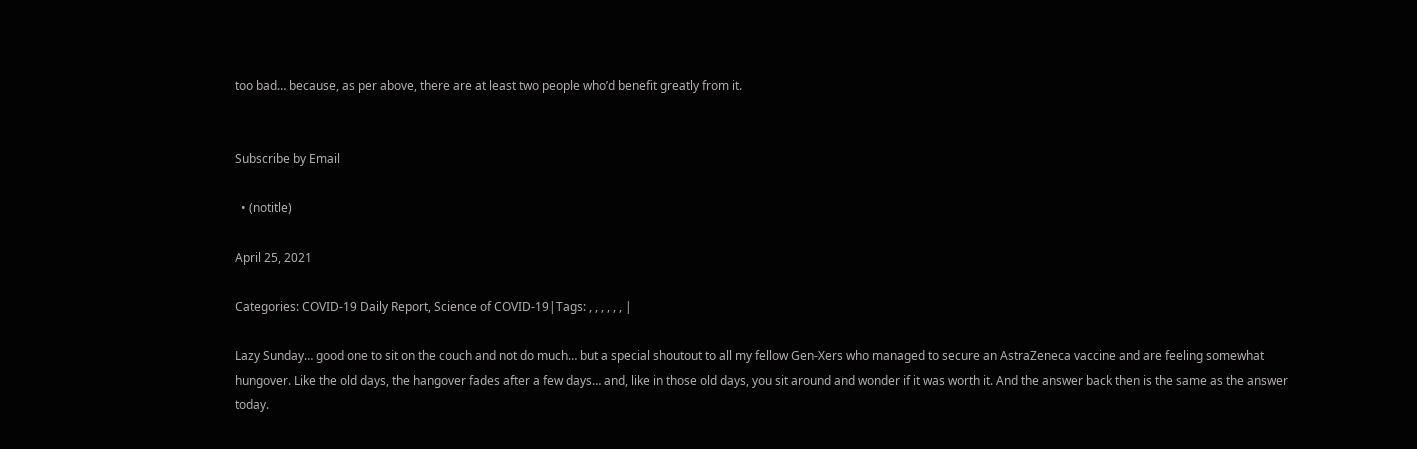too bad… because, as per above, there are at least two people who’d benefit greatly from it.


Subscribe by Email

  • (notitle)

April 25, 2021

Categories: COVID-19 Daily Report, Science of COVID-19|Tags: , , , , , , |

Lazy Sunday… good one to sit on the couch and not do much… but a special shoutout to all my fellow Gen-Xers who managed to secure an AstraZeneca vaccine and are feeling somewhat hungover. Like the old days, the hangover fades after a few days… and, like in those old days, you sit around and wonder if it was worth it. And the answer back then is the same as the answer today.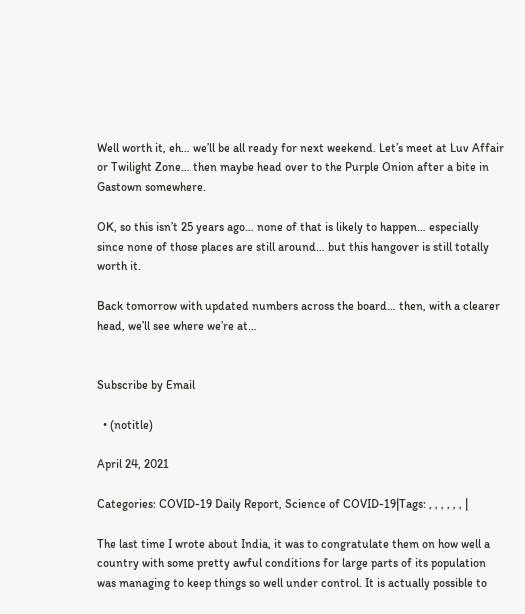Well worth it, eh… we’ll be all ready for next weekend. Let’s meet at Luv Affair or Twilight Zone… then maybe head over to the Purple Onion after a bite in Gastown somewhere.

OK, so this isn’t 25 years ago… none of that is likely to happen… especially since none of those places are still around… but this hangover is still totally worth it.

Back tomorrow with updated numbers across the board… then, with a clearer head, we’ll see where we’re at…


Subscribe by Email

  • (notitle)

April 24, 2021

Categories: COVID-19 Daily Report, Science of COVID-19|Tags: , , , , , , |

The last time I wrote about India, it was to congratulate them on how well a country with some pretty awful conditions for large parts of its population was managing to keep things so well under control. It is actually possible to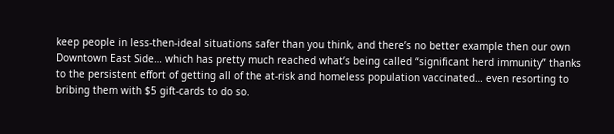keep people in less-then-ideal situations safer than you think, and there’s no better example then our own Downtown East Side… which has pretty much reached what’s being called “significant herd immunity” thanks to the persistent effort of getting all of the at-risk and homeless population vaccinated… even resorting to bribing them with $5 gift-cards to do so.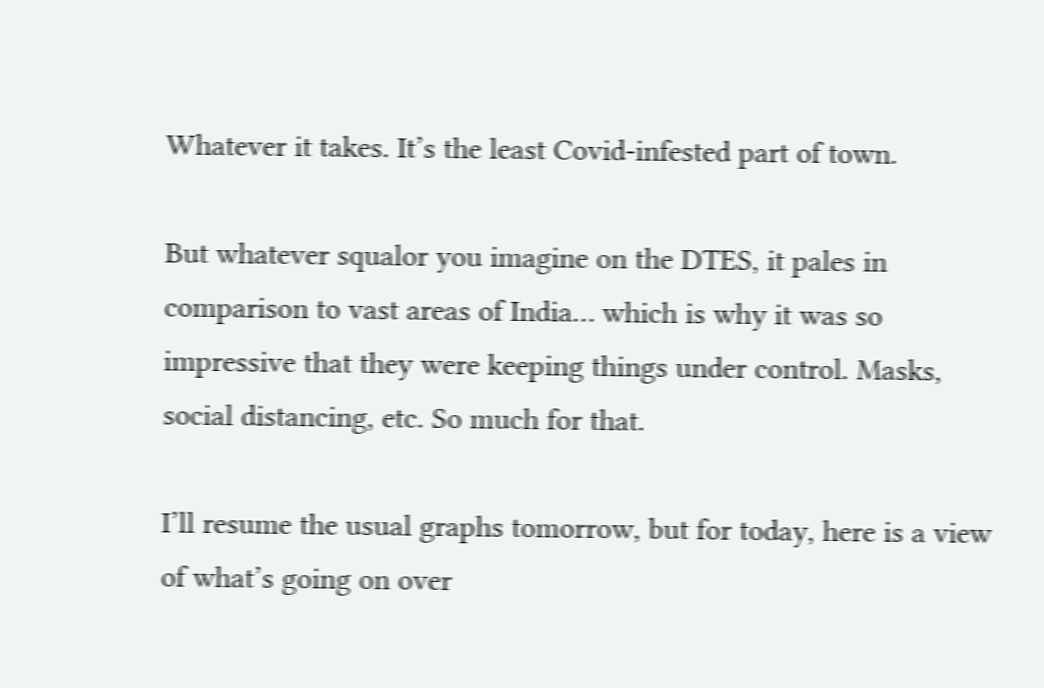Whatever it takes. It’s the least Covid-infested part of town.

But whatever squalor you imagine on the DTES, it pales in comparison to vast areas of India… which is why it was so impressive that they were keeping things under control. Masks, social distancing, etc. So much for that.

I’ll resume the usual graphs tomorrow, but for today, here is a view of what’s going on over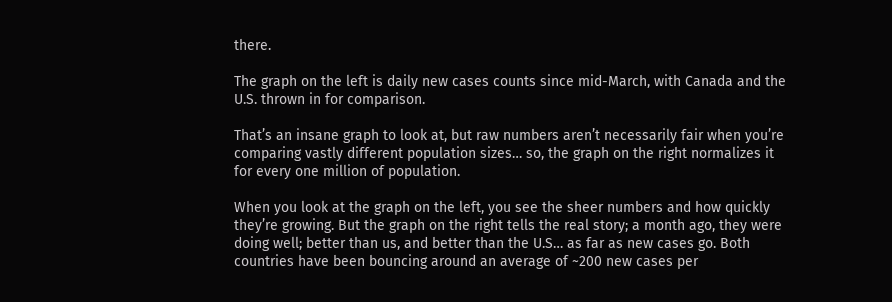there.

The graph on the left is daily new cases counts since mid-March, with Canada and the U.S. thrown in for comparison.

That’s an insane graph to look at, but raw numbers aren’t necessarily fair when you’re comparing vastly different population sizes… so, the graph on the right normalizes it for every one million of population.

When you look at the graph on the left, you see the sheer numbers and how quickly they’re growing. But the graph on the right tells the real story; a month ago, they were doing well; better than us, and better than the U.S… as far as new cases go. Both countries have been bouncing around an average of ~200 new cases per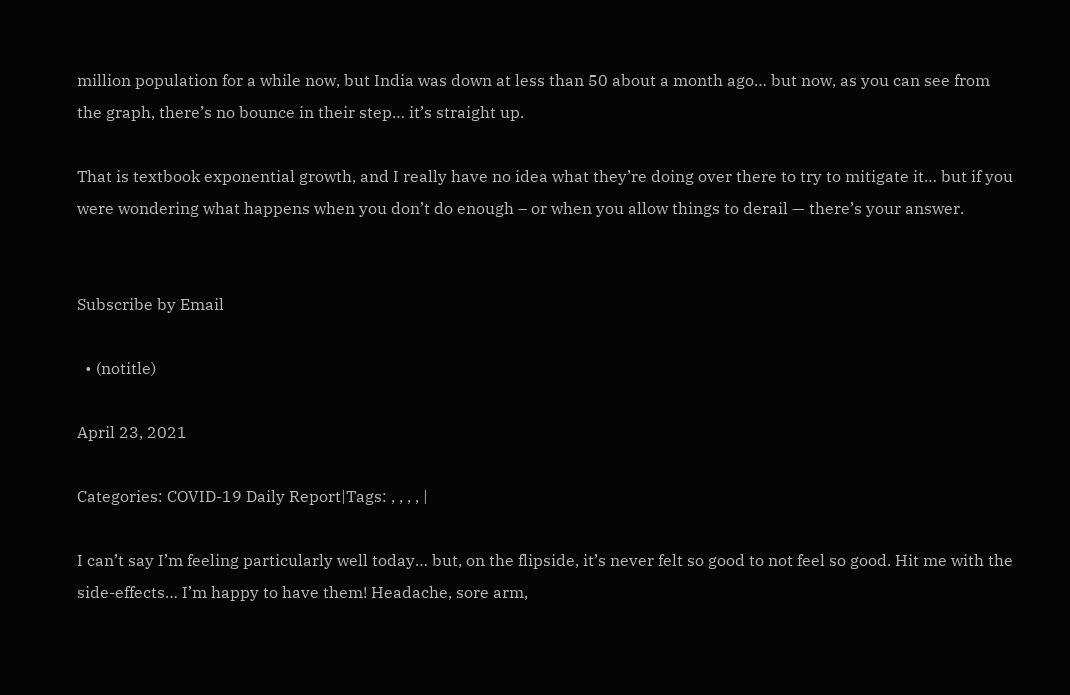million population for a while now, but India was down at less than 50 about a month ago… but now, as you can see from the graph, there’s no bounce in their step… it’s straight up.

That is textbook exponential growth, and I really have no idea what they’re doing over there to try to mitigate it… but if you were wondering what happens when you don’t do enough – or when you allow things to derail — there’s your answer.


Subscribe by Email

  • (notitle)

April 23, 2021

Categories: COVID-19 Daily Report|Tags: , , , , |

I can’t say I’m feeling particularly well today… but, on the flipside, it’s never felt so good to not feel so good. Hit me with the side-effects… I’m happy to have them! Headache, sore arm,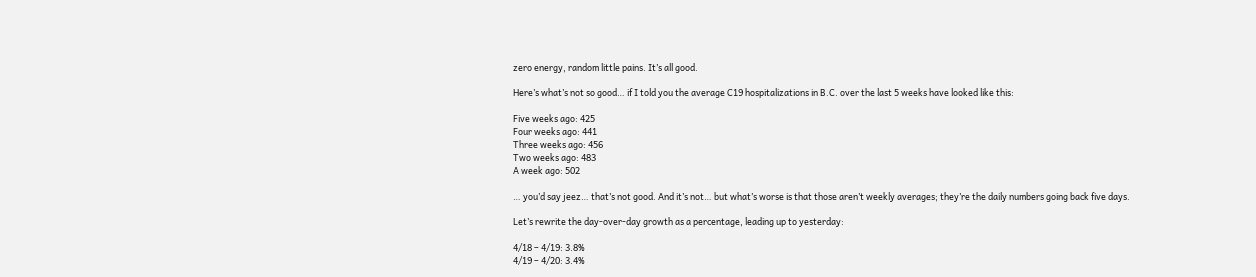zero energy, random little pains. It’s all good.

Here’s what’s not so good… if I told you the average C19 hospitalizations in B.C. over the last 5 weeks have looked like this:

Five weeks ago: 425
Four weeks ago: 441
Three weeks ago: 456
Two weeks ago: 483
A week ago: 502

… you’d say jeez… that’s not good. And it’s not… but what’s worse is that those aren’t weekly averages; they’re the daily numbers going back five days.

Let’s rewrite the day-over-day growth as a percentage, leading up to yesterday:

4/18 – 4/19: 3.8%
4/19 – 4/20: 3.4%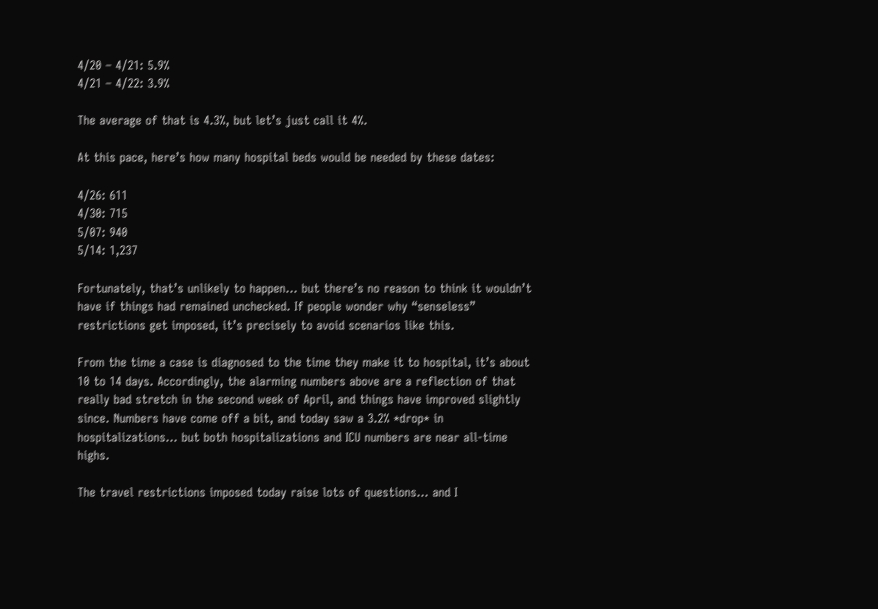4/20 – 4/21: 5.9%
4/21 – 4/22: 3.9%

The average of that is 4.3%, but let’s just call it 4%.

At this pace, here’s how many hospital beds would be needed by these dates:

4/26: 611
4/30: 715
5/07: 940
5/14: 1,237

Fortunately, that’s unlikely to happen… but there’s no reason to think it wouldn’t have if things had remained unchecked. If people wonder why “senseless” restrictions get imposed, it’s precisely to avoid scenarios like this.

From the time a case is diagnosed to the time they make it to hospital, it’s about 10 to 14 days. Accordingly, the alarming numbers above are a reflection of that really bad stretch in the second week of April, and things have improved slightly since. Numbers have come off a bit, and today saw a 3.2% *drop* in hospitalizations… but both hospitalizations and ICU numbers are near all-time highs.

The travel restrictions imposed today raise lots of questions… and I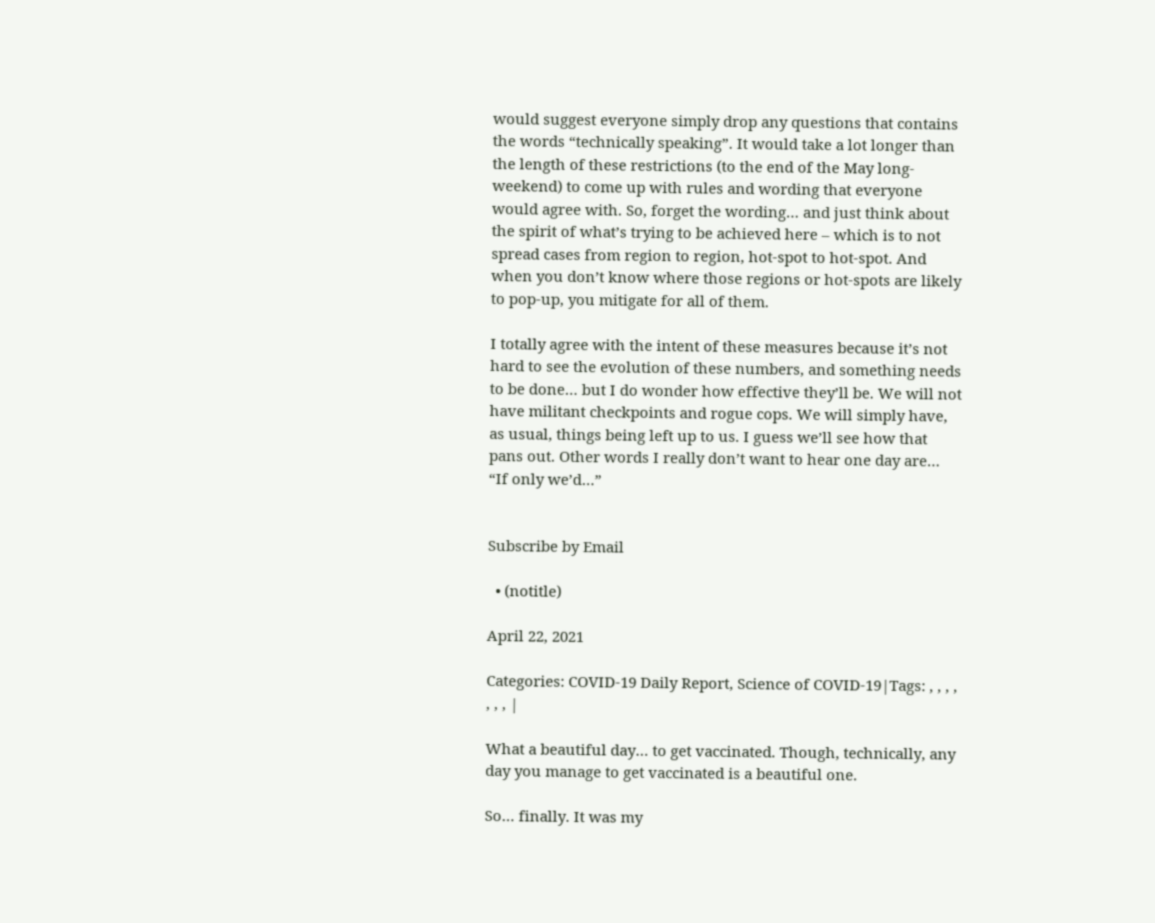would suggest everyone simply drop any questions that contains the words “technically speaking”. It would take a lot longer than the length of these restrictions (to the end of the May long-weekend) to come up with rules and wording that everyone would agree with. So, forget the wording… and just think about the spirit of what’s trying to be achieved here – which is to not spread cases from region to region, hot-spot to hot-spot. And when you don’t know where those regions or hot-spots are likely to pop-up, you mitigate for all of them.

I totally agree with the intent of these measures because it’s not hard to see the evolution of these numbers, and something needs to be done… but I do wonder how effective they’ll be. We will not have militant checkpoints and rogue cops. We will simply have, as usual, things being left up to us. I guess we’ll see how that pans out. Other words I really don’t want to hear one day are… “If only we’d…”


Subscribe by Email

  • (notitle)

April 22, 2021

Categories: COVID-19 Daily Report, Science of COVID-19|Tags: , , , , , , , |

What a beautiful day… to get vaccinated. Though, technically, any day you manage to get vaccinated is a beautiful one.

So… finally. It was my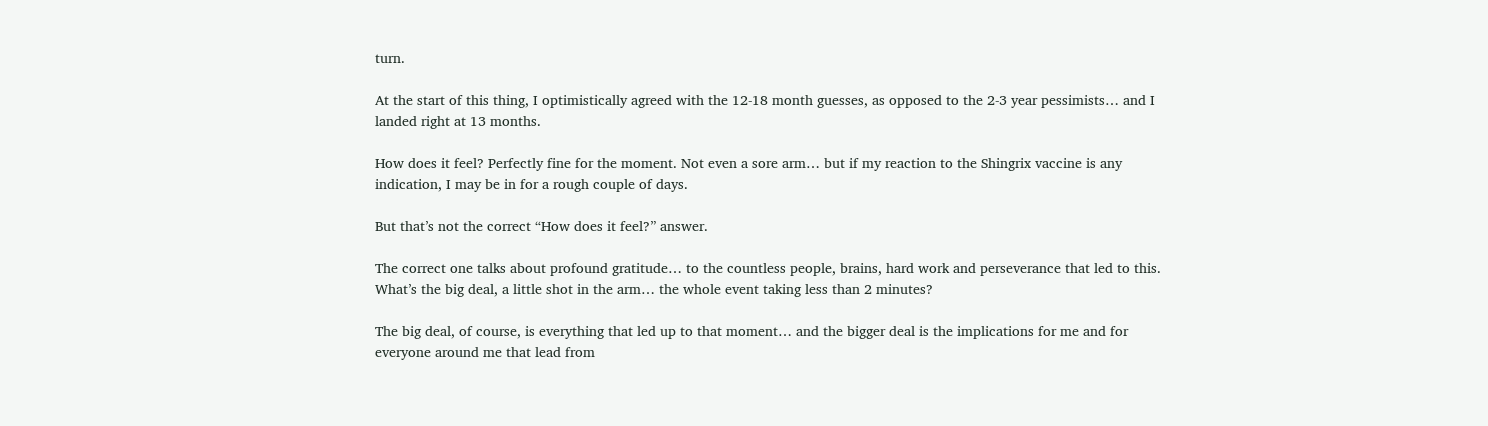turn.

At the start of this thing, I optimistically agreed with the 12-18 month guesses, as opposed to the 2-3 year pessimists… and I landed right at 13 months.

How does it feel? Perfectly fine for the moment. Not even a sore arm… but if my reaction to the Shingrix vaccine is any indication, I may be in for a rough couple of days.

But that’s not the correct “How does it feel?” answer.

The correct one talks about profound gratitude… to the countless people, brains, hard work and perseverance that led to this. What’s the big deal, a little shot in the arm… the whole event taking less than 2 minutes?

The big deal, of course, is everything that led up to that moment… and the bigger deal is the implications for me and for everyone around me that lead from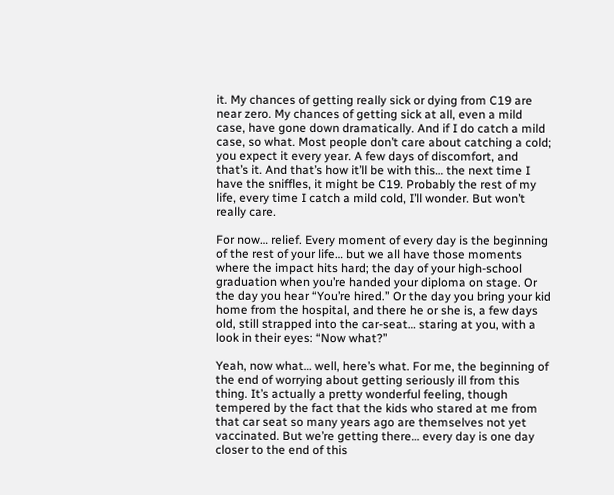it. My chances of getting really sick or dying from C19 are near zero. My chances of getting sick at all, even a mild case, have gone down dramatically. And if I do catch a mild case, so what. Most people don’t care about catching a cold; you expect it every year. A few days of discomfort, and that’s it. And that’s how it’ll be with this… the next time I have the sniffles, it might be C19. Probably the rest of my life, every time I catch a mild cold, I’ll wonder. But won’t really care.

For now… relief. Every moment of every day is the beginning of the rest of your life… but we all have those moments where the impact hits hard; the day of your high-school graduation when you’re handed your diploma on stage. Or the day you hear “You’re hired.” Or the day you bring your kid home from the hospital, and there he or she is, a few days old, still strapped into the car-seat… staring at you, with a look in their eyes: “Now what?”

Yeah, now what… well, here’s what. For me, the beginning of the end of worrying about getting seriously ill from this thing. It’s actually a pretty wonderful feeling, though tempered by the fact that the kids who stared at me from that car seat so many years ago are themselves not yet vaccinated. But we’re getting there… every day is one day closer to the end of this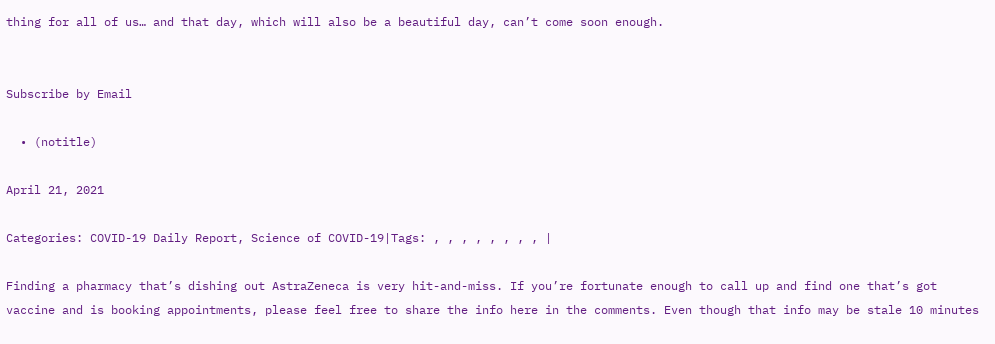thing for all of us… and that day, which will also be a beautiful day, can’t come soon enough.


Subscribe by Email

  • (notitle)

April 21, 2021

Categories: COVID-19 Daily Report, Science of COVID-19|Tags: , , , , , , , , |

Finding a pharmacy that’s dishing out AstraZeneca is very hit-and-miss. If you’re fortunate enough to call up and find one that’s got vaccine and is booking appointments, please feel free to share the info here in the comments. Even though that info may be stale 10 minutes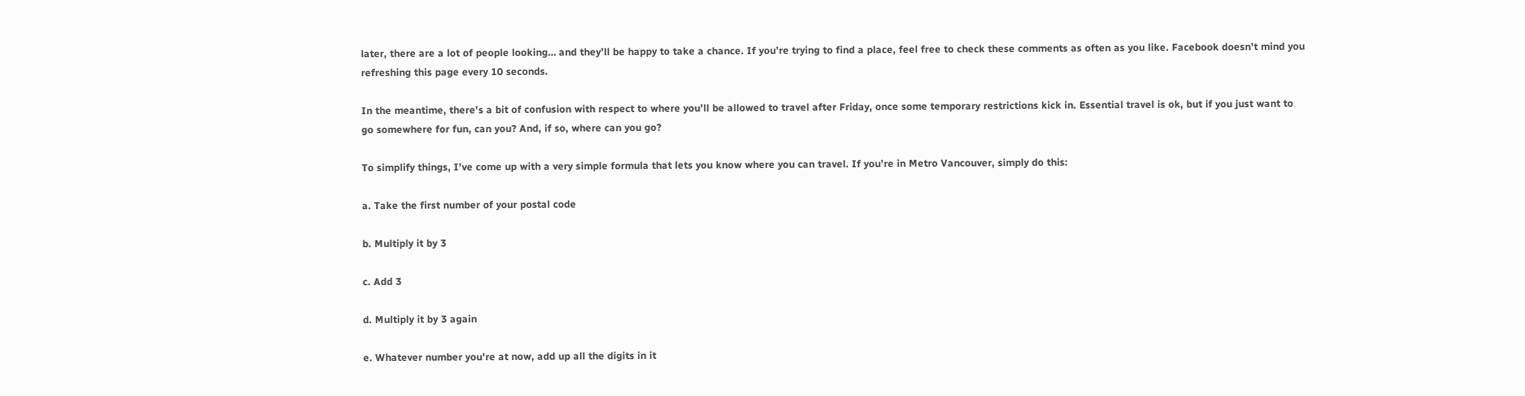later, there are a lot of people looking… and they’ll be happy to take a chance. If you’re trying to find a place, feel free to check these comments as often as you like. Facebook doesn’t mind you refreshing this page every 10 seconds.

In the meantime, there’s a bit of confusion with respect to where you’ll be allowed to travel after Friday, once some temporary restrictions kick in. Essential travel is ok, but if you just want to go somewhere for fun, can you? And, if so, where can you go?

To simplify things, I’ve come up with a very simple formula that lets you know where you can travel. If you’re in Metro Vancouver, simply do this:

a. Take the first number of your postal code

b. Multiply it by 3

c. Add 3

d. Multiply it by 3 again

e. Whatever number you’re at now, add up all the digits in it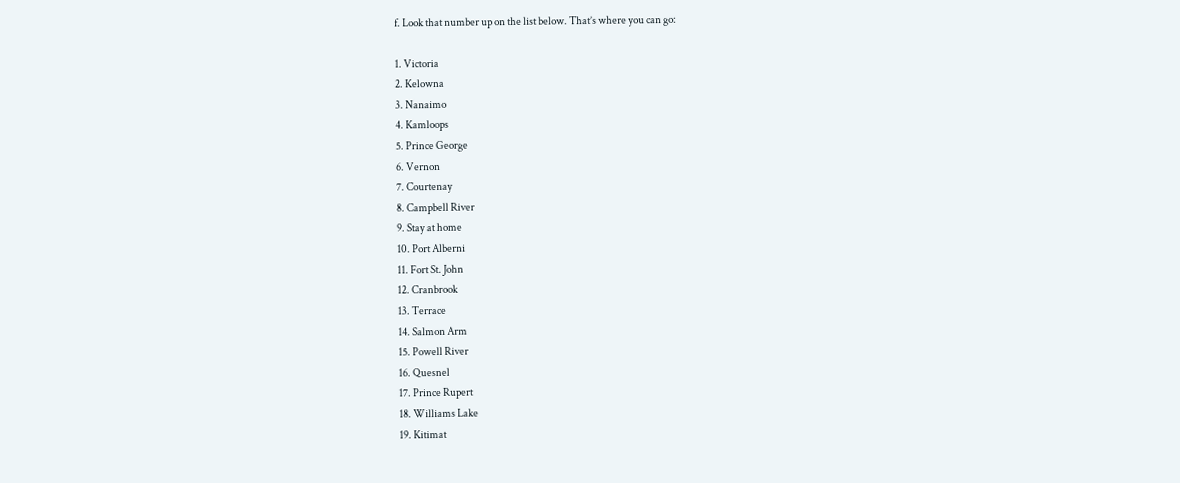f. Look that number up on the list below. That’s where you can go:

1. Victoria
2. Kelowna
3. Nanaimo
4. Kamloops
5. Prince George
6. Vernon
7. Courtenay
8. Campbell River
9. Stay at home
10. Port Alberni
11. Fort St. John
12. Cranbrook
13. Terrace
14. Salmon Arm
15. Powell River
16. Quesnel
17. Prince Rupert
18. Williams Lake
19. Kitimat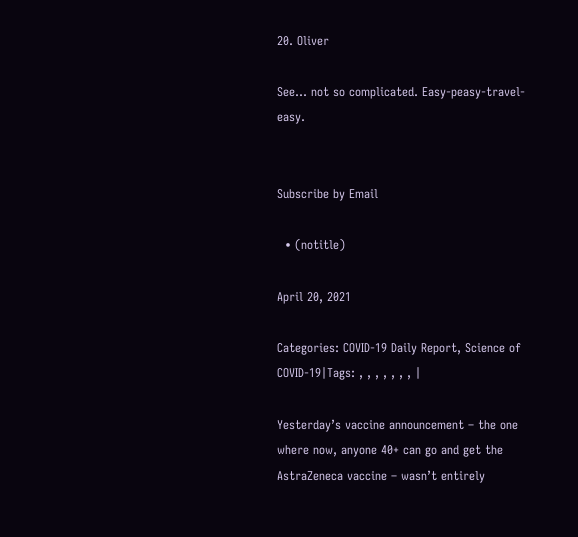20. Oliver

See… not so complicated. Easy-peasy-travel-easy.


Subscribe by Email

  • (notitle)

April 20, 2021

Categories: COVID-19 Daily Report, Science of COVID-19|Tags: , , , , , , , |

Yesterday’s vaccine announcement – the one where now, anyone 40+ can go and get the AstraZeneca vaccine – wasn’t entirely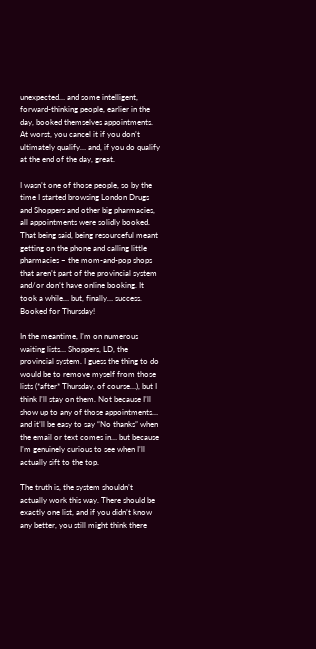unexpected… and some intelligent, forward-thinking people, earlier in the day, booked themselves appointments. At worst, you cancel it if you don’t ultimately qualify… and, if you do qualify at the end of the day, great.

I wasn’t one of those people, so by the time I started browsing London Drugs and Shoppers and other big pharmacies, all appointments were solidly booked. That being said, being resourceful meant getting on the phone and calling little pharmacies – the mom-and-pop shops that aren’t part of the provincial system and/or don’t have online booking. It took a while… but, finally… success. Booked for Thursday!

In the meantime, I’m on numerous waiting lists… Shoppers, LD, the provincial system. I guess the thing to do would be to remove myself from those lists (*after* Thursday, of course…), but I think I’ll stay on them. Not because I’ll show up to any of those appointments… and it’ll be easy to say “No thanks” when the email or text comes in… but because I’m genuinely curious to see when I’ll actually sift to the top.

The truth is, the system shouldn’t actually work this way. There should be exactly one list, and if you didn’t know any better, you still might think there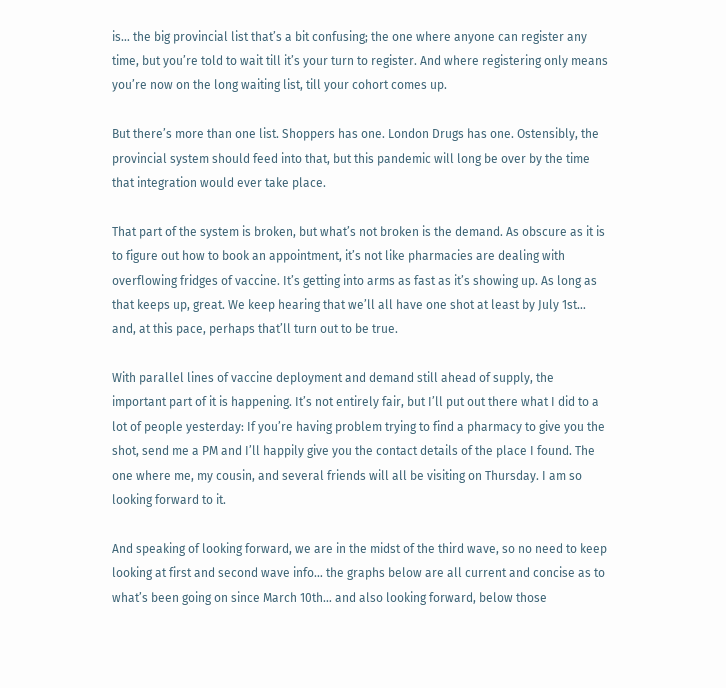is… the big provincial list that’s a bit confusing; the one where anyone can register any time, but you’re told to wait till it’s your turn to register. And where registering only means you’re now on the long waiting list, till your cohort comes up.

But there’s more than one list. Shoppers has one. London Drugs has one. Ostensibly, the provincial system should feed into that, but this pandemic will long be over by the time that integration would ever take place.

That part of the system is broken, but what’s not broken is the demand. As obscure as it is to figure out how to book an appointment, it’s not like pharmacies are dealing with overflowing fridges of vaccine. It’s getting into arms as fast as it’s showing up. As long as that keeps up, great. We keep hearing that we’ll all have one shot at least by July 1st… and, at this pace, perhaps that’ll turn out to be true.

With parallel lines of vaccine deployment and demand still ahead of supply, the important part of it is happening. It’s not entirely fair, but I’ll put out there what I did to a lot of people yesterday: If you’re having problem trying to find a pharmacy to give you the shot, send me a PM and I’ll happily give you the contact details of the place I found. The one where me, my cousin, and several friends will all be visiting on Thursday. I am so looking forward to it.

And speaking of looking forward, we are in the midst of the third wave, so no need to keep looking at first and second wave info… the graphs below are all current and concise as to what’s been going on since March 10th… and also looking forward, below those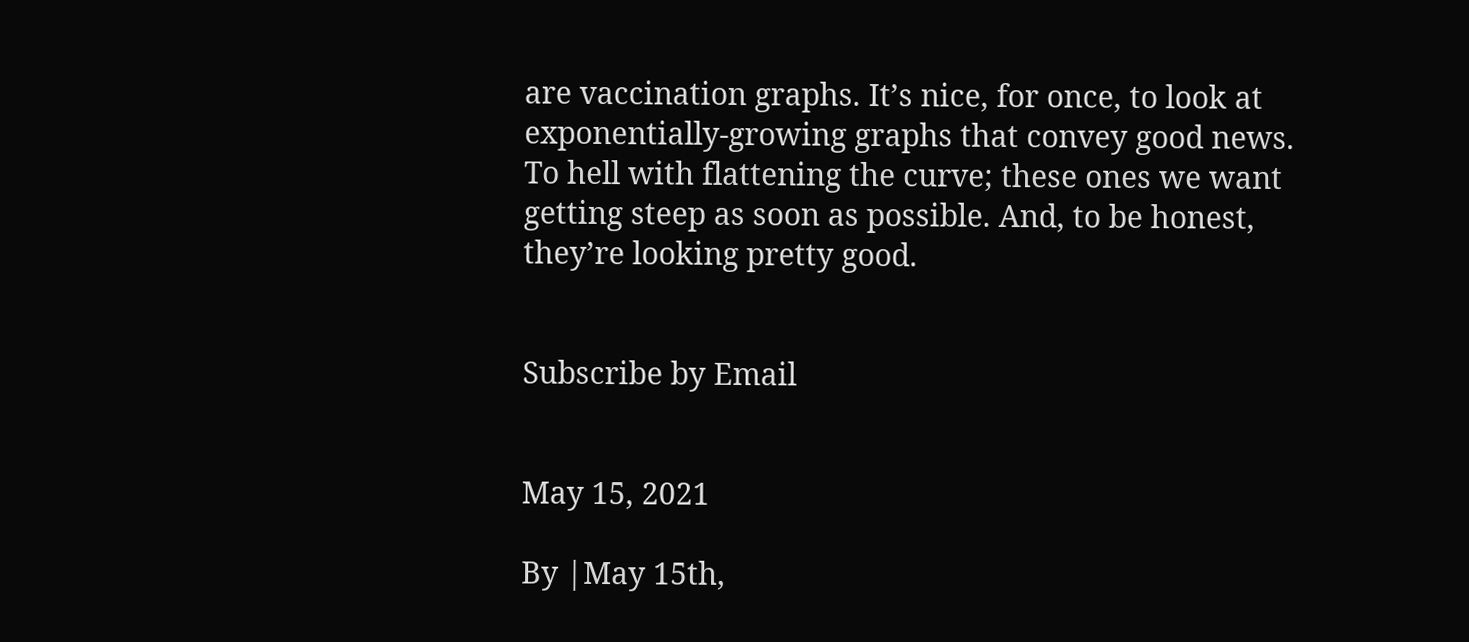are vaccination graphs. It’s nice, for once, to look at exponentially-growing graphs that convey good news. To hell with flattening the curve; these ones we want getting steep as soon as possible. And, to be honest, they’re looking pretty good.


Subscribe by Email


May 15, 2021

By |May 15th,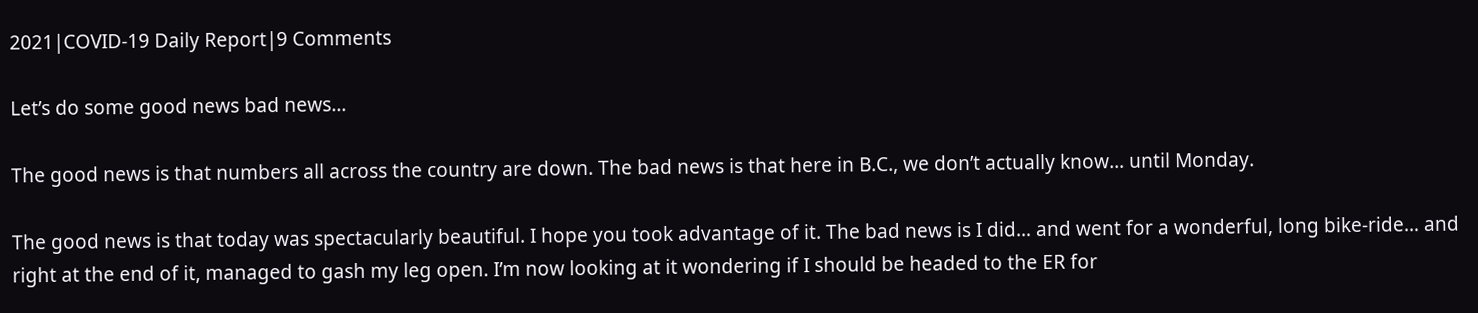2021|COVID-19 Daily Report|9 Comments

Let’s do some good news bad news…

The good news is that numbers all across the country are down. The bad news is that here in B.C., we don’t actually know… until Monday.

The good news is that today was spectacularly beautiful. I hope you took advantage of it. The bad news is I did… and went for a wonderful, long bike-ride… and right at the end of it, managed to gash my leg open. I’m now looking at it wondering if I should be headed to the ER for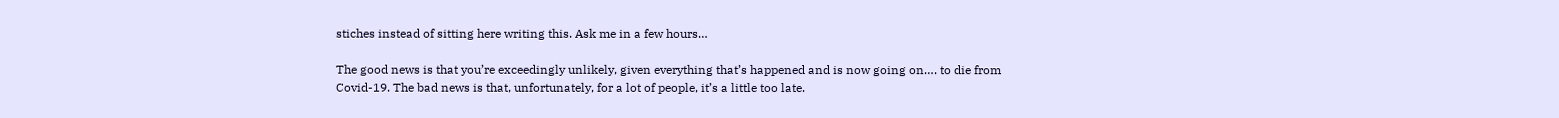stiches instead of sitting here writing this. Ask me in a few hours…

The good news is that you’re exceedingly unlikely, given everything that’s happened and is now going on…. to die from Covid-19. The bad news is that, unfortunately, for a lot of people, it’s a little too late.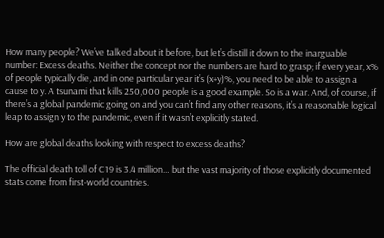How many people? We’ve talked about it before, but let’s distill it down to the inarguable number: Excess deaths. Neither the concept nor the numbers are hard to grasp; if every year, x% of people typically die, and in one particular year it’s (x+y)%, you need to be able to assign a cause to y. A tsunami that kills 250,000 people is a good example. So is a war. And, of course, if there’s a global pandemic going on and you can’t find any other reasons, it’s a reasonable logical leap to assign y to the pandemic, even if it wasn’t explicitly stated.

How are global deaths looking with respect to excess deaths?

The official death toll of C19 is 3.4 million… but the vast majority of those explicitly documented stats come from first-world countries.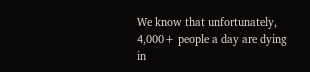We know that unfortunately, 4,000+ people a day are dying in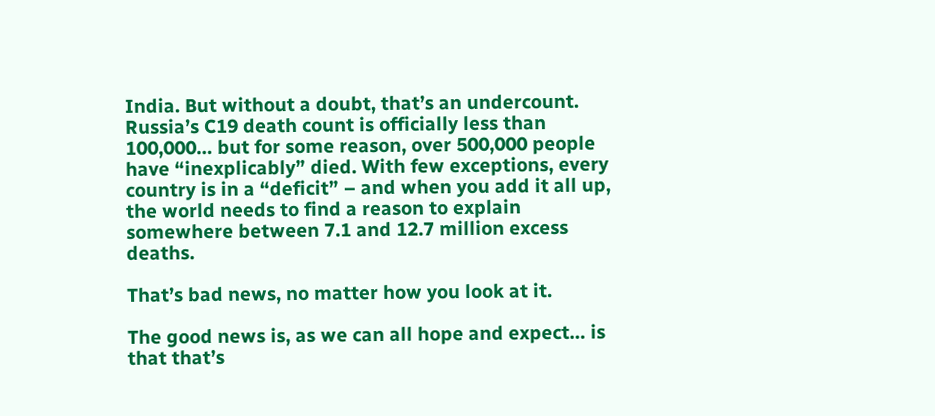India. But without a doubt, that’s an undercount. Russia’s C19 death count is officially less than 100,000… but for some reason, over 500,000 people have “inexplicably” died. With few exceptions, every country is in a “deficit” – and when you add it all up, the world needs to find a reason to explain somewhere between 7.1 and 12.7 million excess deaths.

That’s bad news, no matter how you look at it.

The good news is, as we can all hope and expect… is that that’s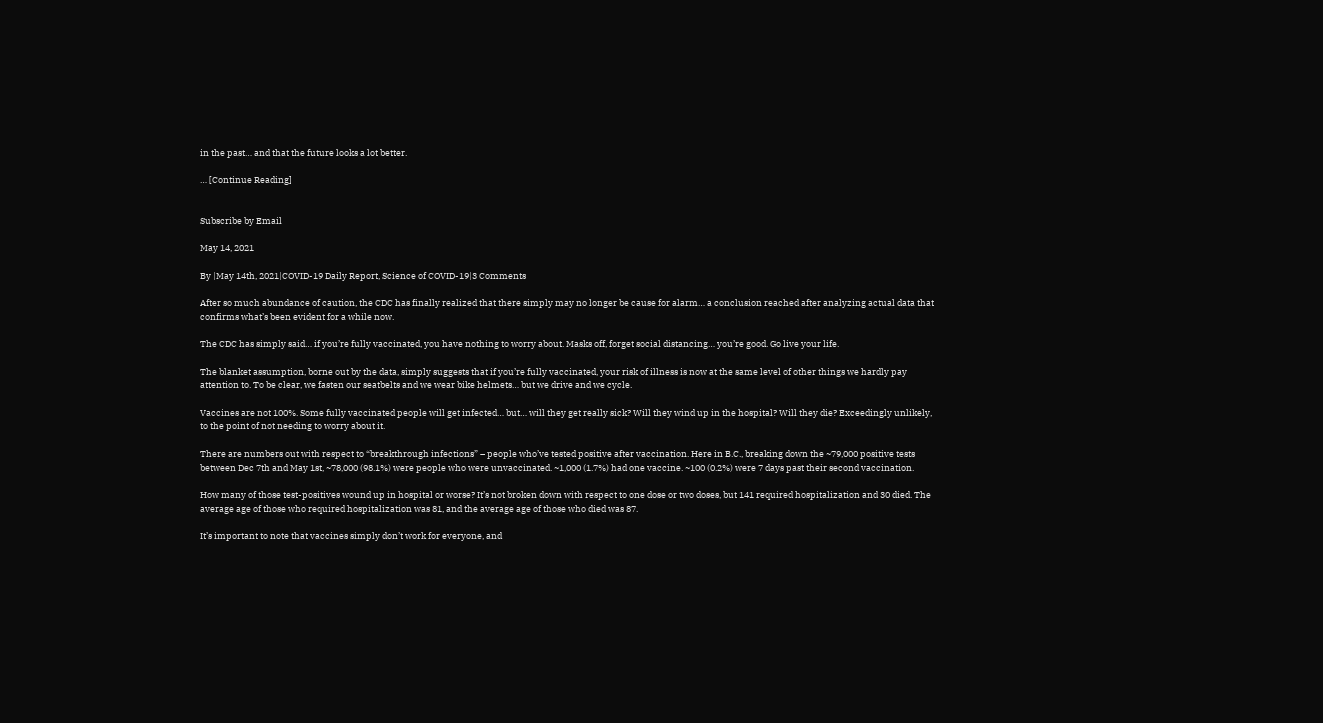in the past… and that the future looks a lot better.

… [Continue Reading]


Subscribe by Email

May 14, 2021

By |May 14th, 2021|COVID-19 Daily Report, Science of COVID-19|3 Comments

After so much abundance of caution, the CDC has finally realized that there simply may no longer be cause for alarm… a conclusion reached after analyzing actual data that confirms what’s been evident for a while now.

The CDC has simply said… if you’re fully vaccinated, you have nothing to worry about. Masks off, forget social distancing… you’re good. Go live your life.

The blanket assumption, borne out by the data, simply suggests that if you’re fully vaccinated, your risk of illness is now at the same level of other things we hardly pay attention to. To be clear, we fasten our seatbelts and we wear bike helmets… but we drive and we cycle.

Vaccines are not 100%. Some fully vaccinated people will get infected… but… will they get really sick? Will they wind up in the hospital? Will they die? Exceedingly unlikely, to the point of not needing to worry about it.

There are numbers out with respect to “breakthrough infections” – people who’ve tested positive after vaccination. Here in B.C., breaking down the ~79,000 positive tests between Dec 7th and May 1st, ~78,000 (98.1%) were people who were unvaccinated. ~1,000 (1.7%) had one vaccine. ~100 (0.2%) were 7 days past their second vaccination.

How many of those test-positives wound up in hospital or worse? It’s not broken down with respect to one dose or two doses, but 141 required hospitalization and 30 died. The average age of those who required hospitalization was 81, and the average age of those who died was 87.

It’s important to note that vaccines simply don’t work for everyone, and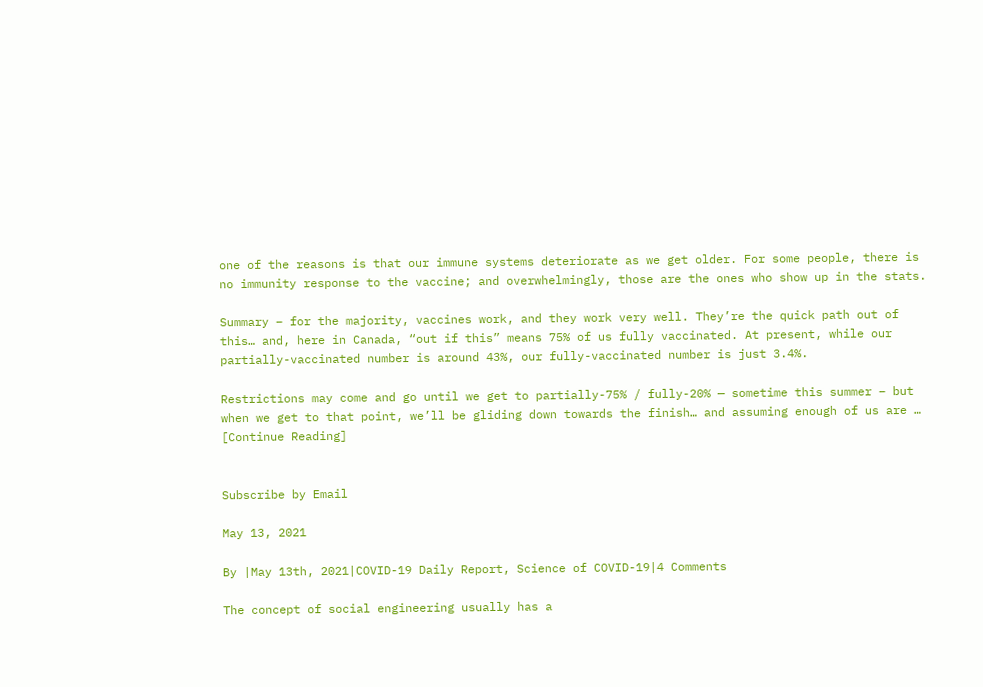one of the reasons is that our immune systems deteriorate as we get older. For some people, there is no immunity response to the vaccine; and overwhelmingly, those are the ones who show up in the stats.

Summary – for the majority, vaccines work, and they work very well. They’re the quick path out of this… and, here in Canada, “out if this” means 75% of us fully vaccinated. At present, while our partially-vaccinated number is around 43%, our fully-vaccinated number is just 3.4%.

Restrictions may come and go until we get to partially-75% / fully-20% — sometime this summer – but when we get to that point, we’ll be gliding down towards the finish… and assuming enough of us are … [Continue Reading]


Subscribe by Email

May 13, 2021

By |May 13th, 2021|COVID-19 Daily Report, Science of COVID-19|4 Comments

The concept of social engineering usually has a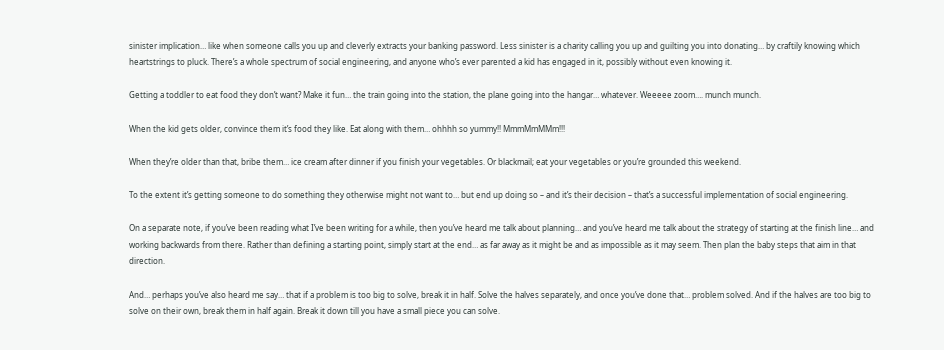sinister implication… like when someone calls you up and cleverly extracts your banking password. Less sinister is a charity calling you up and guilting you into donating… by craftily knowing which heartstrings to pluck. There’s a whole spectrum of social engineering, and anyone who’s ever parented a kid has engaged in it, possibly without even knowing it.

Getting a toddler to eat food they don’t want? Make it fun… the train going into the station, the plane going into the hangar… whatever. Weeeee zoom…. munch munch.

When the kid gets older, convince them it’s food they like. Eat along with them… ohhhh so yummy!! MmmMmMMm!!!

When they’re older than that, bribe them… ice cream after dinner if you finish your vegetables. Or blackmail; eat your vegetables or you’re grounded this weekend.

To the extent it’s getting someone to do something they otherwise might not want to… but end up doing so – and it’s their decision – that’s a successful implementation of social engineering.

On a separate note, if you’ve been reading what I’ve been writing for a while, then you’ve heard me talk about planning… and you’ve heard me talk about the strategy of starting at the finish line… and working backwards from there. Rather than defining a starting point, simply start at the end… as far away as it might be and as impossible as it may seem. Then plan the baby steps that aim in that direction.

And… perhaps you’ve also heard me say… that if a problem is too big to solve, break it in half. Solve the halves separately, and once you’ve done that… problem solved. And if the halves are too big to solve on their own, break them in half again. Break it down till you have a small piece you can solve.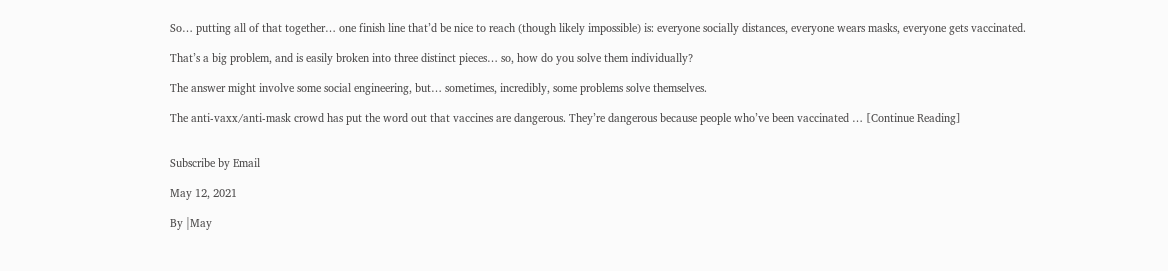So… putting all of that together… one finish line that’d be nice to reach (though likely impossible) is: everyone socially distances, everyone wears masks, everyone gets vaccinated.

That’s a big problem, and is easily broken into three distinct pieces… so, how do you solve them individually?

The answer might involve some social engineering, but… sometimes, incredibly, some problems solve themselves.

The anti-vaxx/anti-mask crowd has put the word out that vaccines are dangerous. They’re dangerous because people who’ve been vaccinated … [Continue Reading]


Subscribe by Email

May 12, 2021

By |May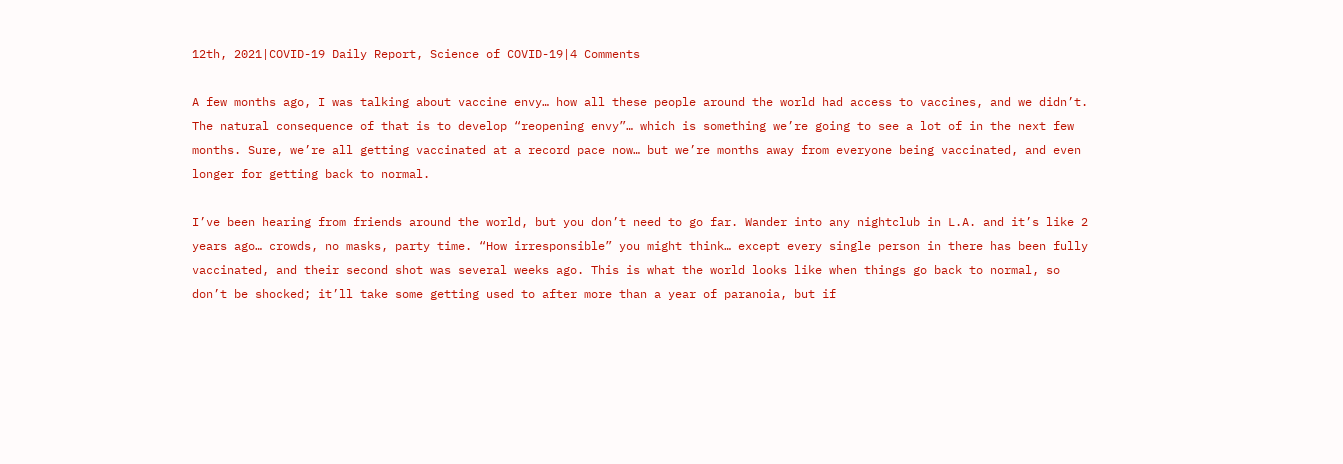12th, 2021|COVID-19 Daily Report, Science of COVID-19|4 Comments

A few months ago, I was talking about vaccine envy… how all these people around the world had access to vaccines, and we didn’t. The natural consequence of that is to develop “reopening envy”… which is something we’re going to see a lot of in the next few months. Sure, we’re all getting vaccinated at a record pace now… but we’re months away from everyone being vaccinated, and even longer for getting back to normal.

I’ve been hearing from friends around the world, but you don’t need to go far. Wander into any nightclub in L.A. and it’s like 2 years ago… crowds, no masks, party time. “How irresponsible” you might think… except every single person in there has been fully vaccinated, and their second shot was several weeks ago. This is what the world looks like when things go back to normal, so don’t be shocked; it’ll take some getting used to after more than a year of paranoia, but if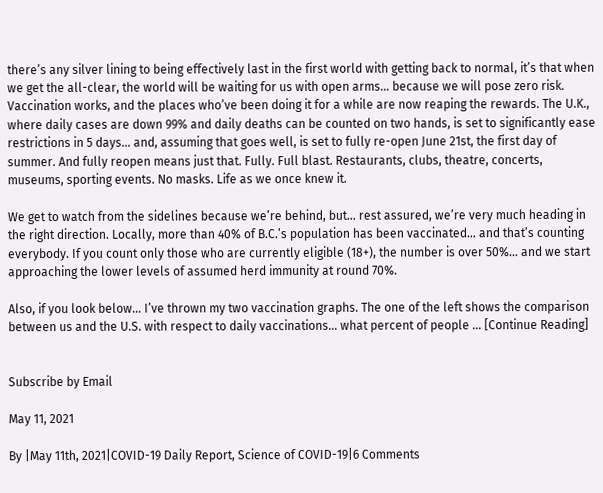there’s any silver lining to being effectively last in the first world with getting back to normal, it’s that when we get the all-clear, the world will be waiting for us with open arms… because we will pose zero risk. Vaccination works, and the places who’ve been doing it for a while are now reaping the rewards. The U.K., where daily cases are down 99% and daily deaths can be counted on two hands, is set to significantly ease restrictions in 5 days… and, assuming that goes well, is set to fully re-open June 21st, the first day of summer. And fully reopen means just that. Fully. Full blast. Restaurants, clubs, theatre, concerts, museums, sporting events. No masks. Life as we once knew it.

We get to watch from the sidelines because we’re behind, but… rest assured, we’re very much heading in the right direction. Locally, more than 40% of B.C.’s population has been vaccinated… and that’s counting everybody. If you count only those who are currently eligible (18+), the number is over 50%… and we start approaching the lower levels of assumed herd immunity at round 70%.

Also, if you look below… I’ve thrown my two vaccination graphs. The one of the left shows the comparison between us and the U.S. with respect to daily vaccinations… what percent of people … [Continue Reading]


Subscribe by Email

May 11, 2021

By |May 11th, 2021|COVID-19 Daily Report, Science of COVID-19|6 Comments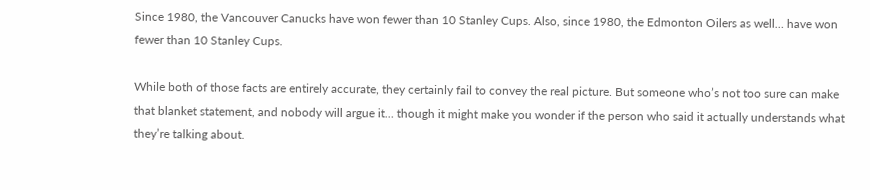Since 1980, the Vancouver Canucks have won fewer than 10 Stanley Cups. Also, since 1980, the Edmonton Oilers as well… have won fewer than 10 Stanley Cups.

While both of those facts are entirely accurate, they certainly fail to convey the real picture. But someone who’s not too sure can make that blanket statement, and nobody will argue it… though it might make you wonder if the person who said it actually understands what they’re talking about.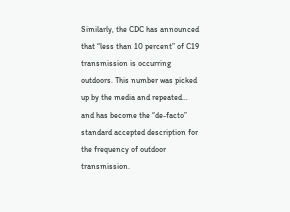Similarly, the CDC has announced that “less than 10 percent” of C19 transmission is occurring outdoors. This number was picked up by the media and repeated… and has become the “de-facto” standard accepted description for the frequency of outdoor transmission.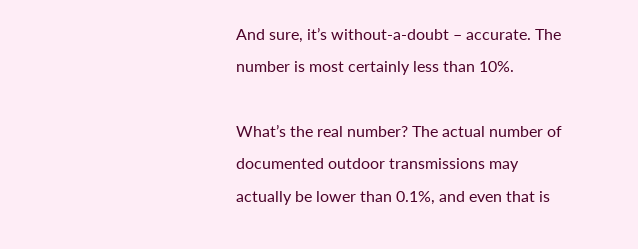And sure, it’s without-a-doubt – accurate. The number is most certainly less than 10%.

What’s the real number? The actual number of documented outdoor transmissions may actually be lower than 0.1%, and even that is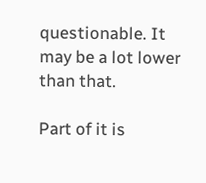questionable. It may be a lot lower than that.

Part of it is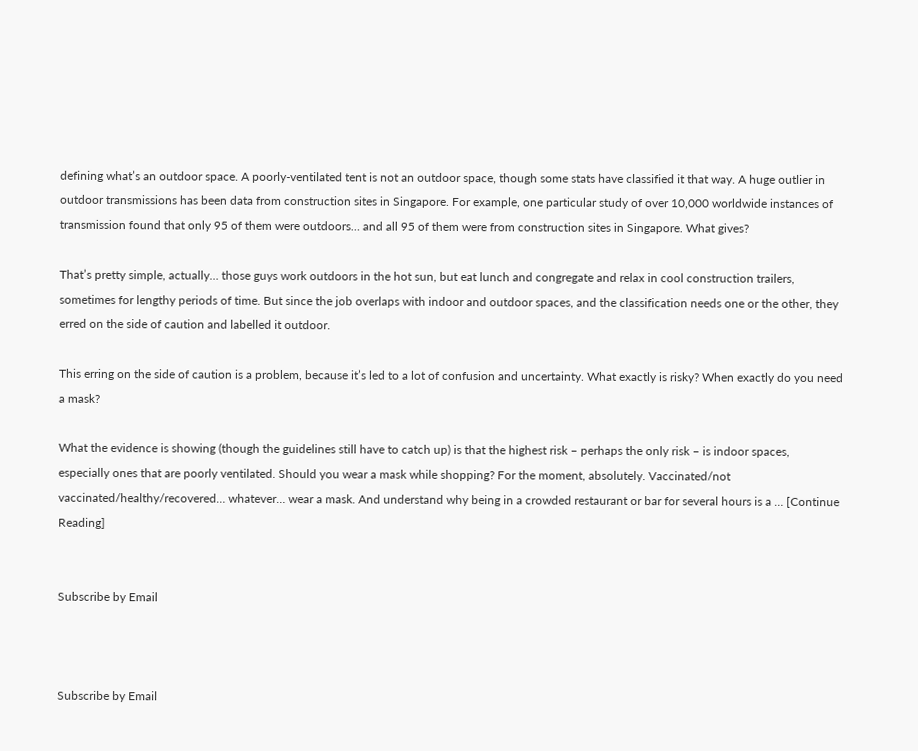defining what’s an outdoor space. A poorly-ventilated tent is not an outdoor space, though some stats have classified it that way. A huge outlier in outdoor transmissions has been data from construction sites in Singapore. For example, one particular study of over 10,000 worldwide instances of transmission found that only 95 of them were outdoors… and all 95 of them were from construction sites in Singapore. What gives?

That’s pretty simple, actually… those guys work outdoors in the hot sun, but eat lunch and congregate and relax in cool construction trailers, sometimes for lengthy periods of time. But since the job overlaps with indoor and outdoor spaces, and the classification needs one or the other, they erred on the side of caution and labelled it outdoor.

This erring on the side of caution is a problem, because it’s led to a lot of confusion and uncertainty. What exactly is risky? When exactly do you need a mask?

What the evidence is showing (though the guidelines still have to catch up) is that the highest risk – perhaps the only risk – is indoor spaces, especially ones that are poorly ventilated. Should you wear a mask while shopping? For the moment, absolutely. Vaccinated/not vaccinated/healthy/recovered… whatever… wear a mask. And understand why being in a crowded restaurant or bar for several hours is a … [Continue Reading]


Subscribe by Email



Subscribe by Email